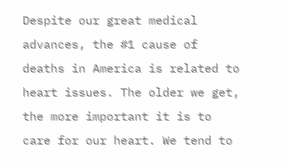Despite our great medical advances, the #1 cause of deaths in America is related to heart issues. The older we get, the more important it is to care for our heart. We tend to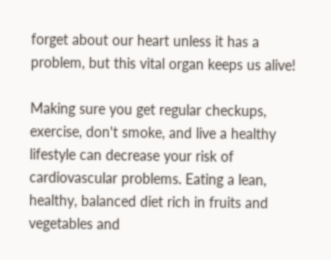forget about our heart unless it has a problem, but this vital organ keeps us alive!

Making sure you get regular checkups, exercise, don't smoke, and live a healthy lifestyle can decrease your risk of cardiovascular problems. Eating a lean, healthy, balanced diet rich in fruits and vegetables and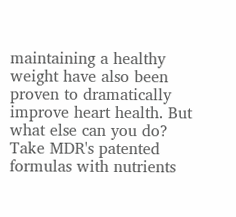maintaining a healthy weight have also been proven to dramatically improve heart health. But what else can you do? Take MDR's patented formulas with nutrients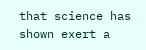that science has shown exert a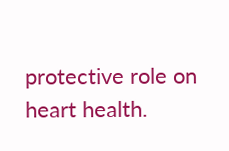protective role on heart health.